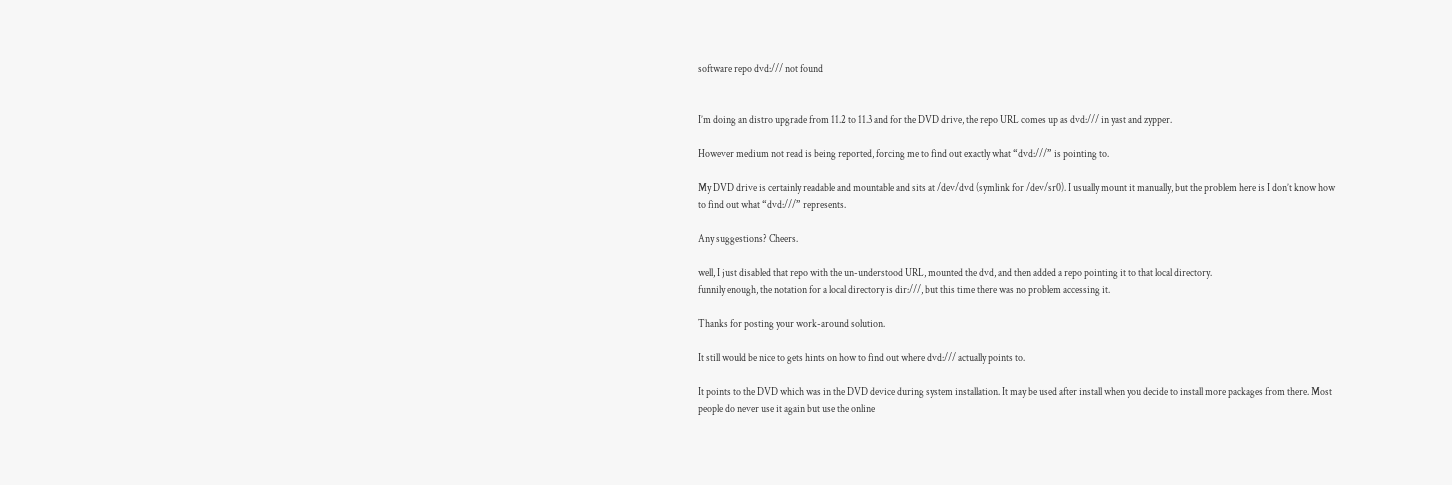software repo dvd:/// not found


I’m doing an distro upgrade from 11.2 to 11.3 and for the DVD drive, the repo URL comes up as dvd:/// in yast and zypper.

However medium not read is being reported, forcing me to find out exactly what “dvd:///” is pointing to.

My DVD drive is certainly readable and mountable and sits at /dev/dvd (symlink for /dev/sr0). I usually mount it manually, but the problem here is I don’t know how to find out what “dvd:///” represents.

Any suggestions? Cheers.

well, I just disabled that repo with the un-understood URL, mounted the dvd, and then added a repo pointing it to that local directory.
funnily enough, the notation for a local directory is dir:///, but this time there was no problem accessing it.

Thanks for posting your work-around solution.

It still would be nice to gets hints on how to find out where dvd:/// actually points to.

It points to the DVD which was in the DVD device during system installation. It may be used after install when you decide to install more packages from there. Most people do never use it again but use the online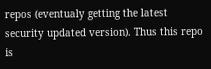repos (eventualy getting the latest security updated version). Thus this repo is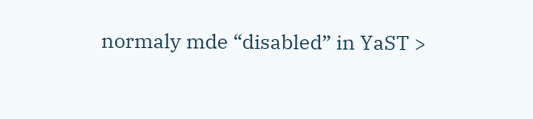normaly mde “disabled” in YaST >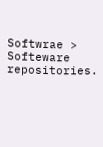Softwrae > Softeware repositories.